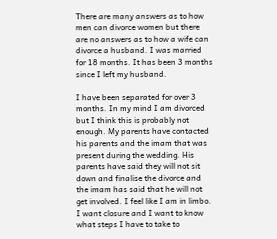There are many answers as to how men can divorce women but there are no answers as to how a wife can divorce a husband. I was married for 18 months. It has been 3 months since I left my husband.

I have been separated for over 3 months. In my mind I am divorced but I think this is probably not enough. My parents have contacted his parents and the imam that was present during the wedding. His parents have said they will not sit down and finalise the divorce and the imam has said that he will not get involved. I feel like I am in limbo. I want closure and I want to know what steps I have to take to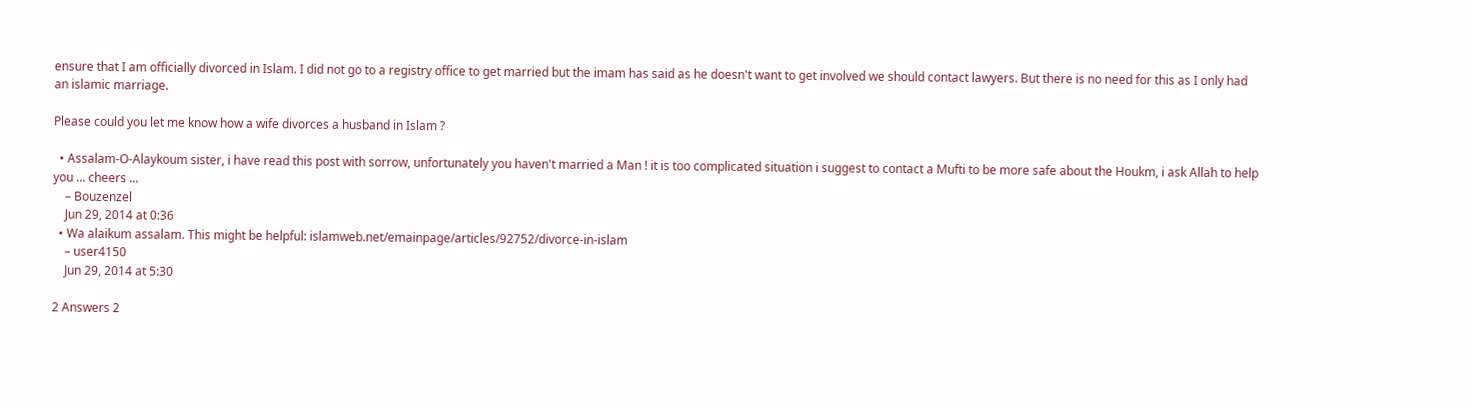ensure that I am officially divorced in Islam. I did not go to a registry office to get married but the imam has said as he doesn't want to get involved we should contact lawyers. But there is no need for this as I only had an islamic marriage.

Please could you let me know how a wife divorces a husband in Islam ?

  • Assalam-O-Alaykoum sister, i have read this post with sorrow, unfortunately you haven't married a Man ! it is too complicated situation i suggest to contact a Mufti to be more safe about the Houkm, i ask Allah to help you ... cheers ...
    – Bouzenzel
    Jun 29, 2014 at 0:36
  • Wa alaikum assalam. This might be helpful: islamweb.net/emainpage/articles/92752/divorce-in-islam
    – user4150
    Jun 29, 2014 at 5:30

2 Answers 2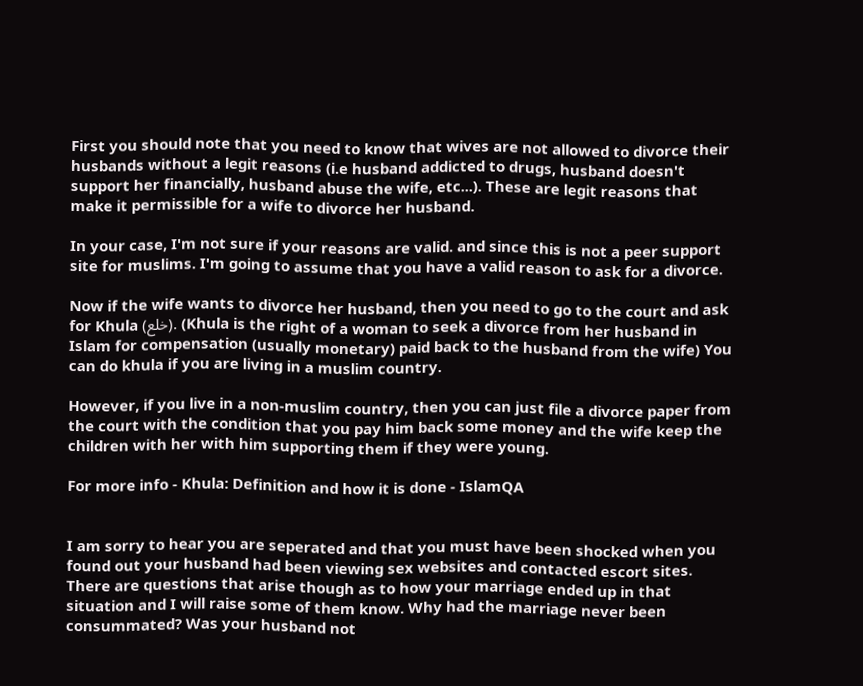First you should note that you need to know that wives are not allowed to divorce their husbands without a legit reasons (i.e husband addicted to drugs, husband doesn't support her financially, husband abuse the wife, etc...). These are legit reasons that make it permissible for a wife to divorce her husband.

In your case, I'm not sure if your reasons are valid. and since this is not a peer support site for muslims. I'm going to assume that you have a valid reason to ask for a divorce.

Now if the wife wants to divorce her husband, then you need to go to the court and ask for Khula (خلع). (Khula is the right of a woman to seek a divorce from her husband in Islam for compensation (usually monetary) paid back to the husband from the wife) You can do khula if you are living in a muslim country.

However, if you live in a non-muslim country, then you can just file a divorce paper from the court with the condition that you pay him back some money and the wife keep the children with her with him supporting them if they were young.

For more info - Khula: Definition and how it is done - IslamQA


I am sorry to hear you are seperated and that you must have been shocked when you found out your husband had been viewing sex websites and contacted escort sites. There are questions that arise though as to how your marriage ended up in that situation and I will raise some of them know. Why had the marriage never been consummated? Was your husband not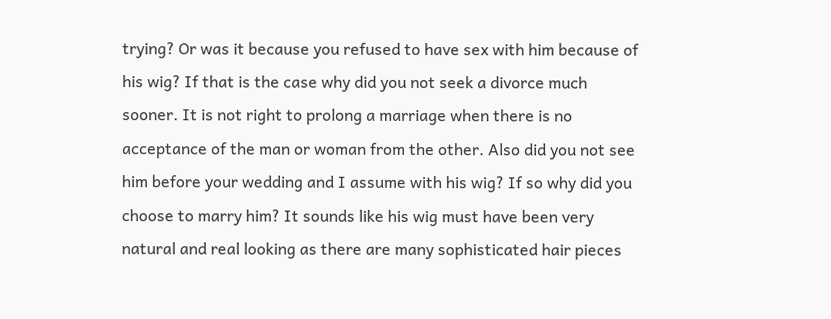trying? Or was it because you refused to have sex with him because of his wig? If that is the case why did you not seek a divorce much sooner. It is not right to prolong a marriage when there is no acceptance of the man or woman from the other. Also did you not see him before your wedding and I assume with his wig? If so why did you choose to marry him? It sounds like his wig must have been very natural and real looking as there are many sophisticated hair pieces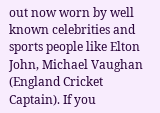out now worn by well known celebrities and sports people like Elton John, Michael Vaughan (England Cricket Captain). If you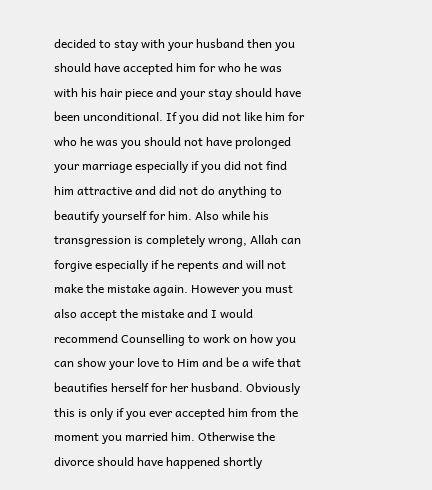decided to stay with your husband then you should have accepted him for who he was with his hair piece and your stay should have been unconditional. If you did not like him for who he was you should not have prolonged your marriage especially if you did not find him attractive and did not do anything to beautify yourself for him. Also while his transgression is completely wrong, Allah can forgive especially if he repents and will not make the mistake again. However you must also accept the mistake and I would recommend Counselling to work on how you can show your love to Him and be a wife that beautifies herself for her husband. Obviously this is only if you ever accepted him from the moment you married him. Otherwise the divorce should have happened shortly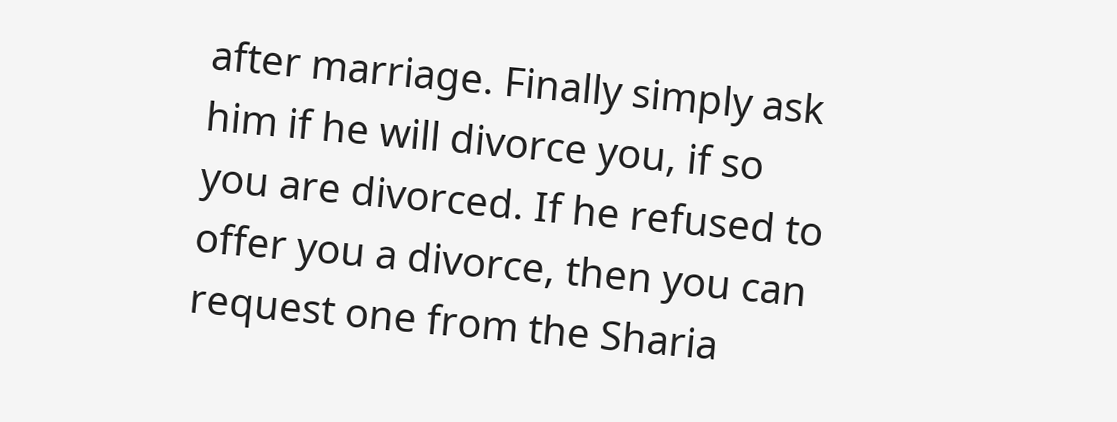after marriage. Finally simply ask him if he will divorce you, if so you are divorced. If he refused to offer you a divorce, then you can request one from the Sharia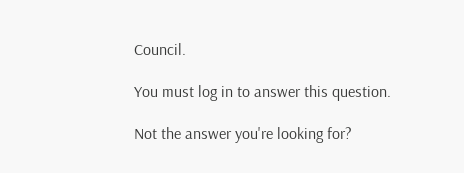Council.

You must log in to answer this question.

Not the answer you're looking for?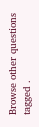Browse other questions tagged .